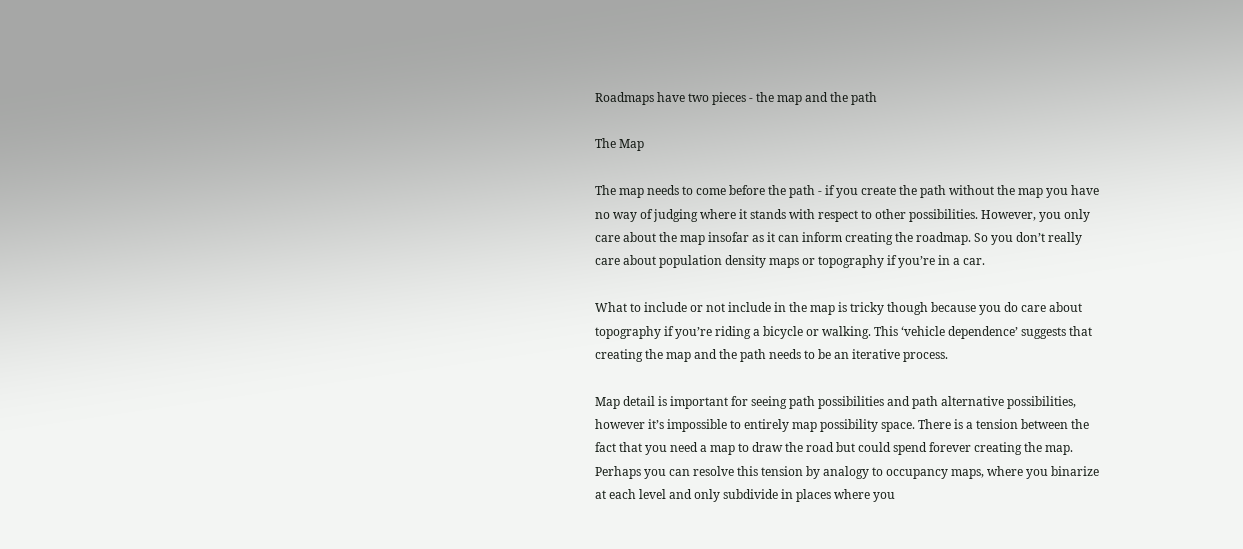Roadmaps have two pieces - the map and the path

The Map

The map needs to come before the path - if you create the path without the map you have no way of judging where it stands with respect to other possibilities. However, you only care about the map insofar as it can inform creating the roadmap. So you don’t really care about population density maps or topography if you’re in a car.

What to include or not include in the map is tricky though because you do care about topography if you’re riding a bicycle or walking. This ‘vehicle dependence’ suggests that creating the map and the path needs to be an iterative process.

Map detail is important for seeing path possibilities and path alternative possibilities, however it’s impossible to entirely map possibility space. There is a tension between the fact that you need a map to draw the road but could spend forever creating the map. Perhaps you can resolve this tension by analogy to occupancy maps, where you binarize at each level and only subdivide in places where you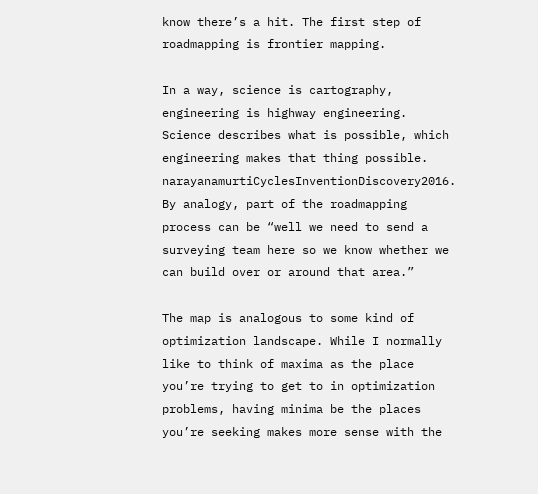know there’s a hit. The first step of roadmapping is frontier mapping.

In a way, science is cartography, engineering is highway engineering. Science describes what is possible, which engineering makes that thing possible. narayanamurtiCyclesInventionDiscovery2016. By analogy, part of the roadmapping process can be “well we need to send a surveying team here so we know whether we can build over or around that area.”

The map is analogous to some kind of optimization landscape. While I normally like to think of maxima as the place you’re trying to get to in optimization problems, having minima be the places you’re seeking makes more sense with the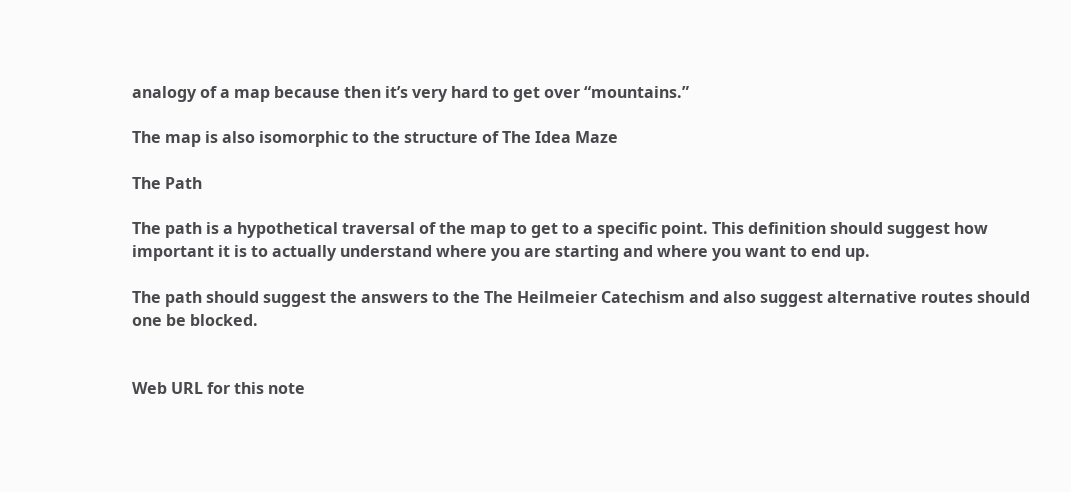analogy of a map because then it’s very hard to get over “mountains.”

The map is also isomorphic to the structure of The Idea Maze

The Path

The path is a hypothetical traversal of the map to get to a specific point. This definition should suggest how important it is to actually understand where you are starting and where you want to end up.

The path should suggest the answers to the The Heilmeier Catechism and also suggest alternative routes should one be blocked.


Web URL for this note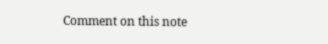Comment on this note